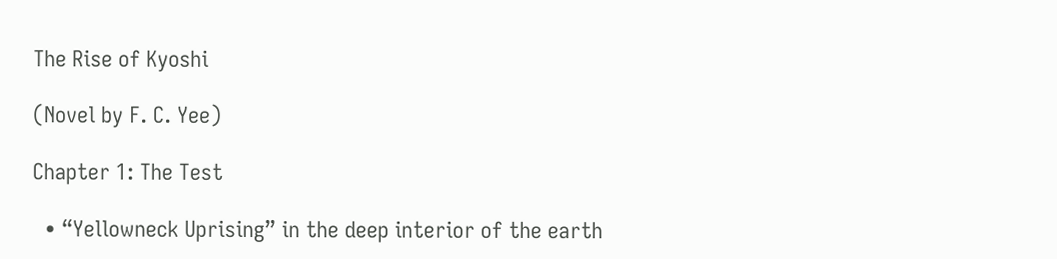The Rise of Kyoshi

(Novel by F. C. Yee)

Chapter 1: The Test

  • “Yellowneck Uprising” in the deep interior of the earth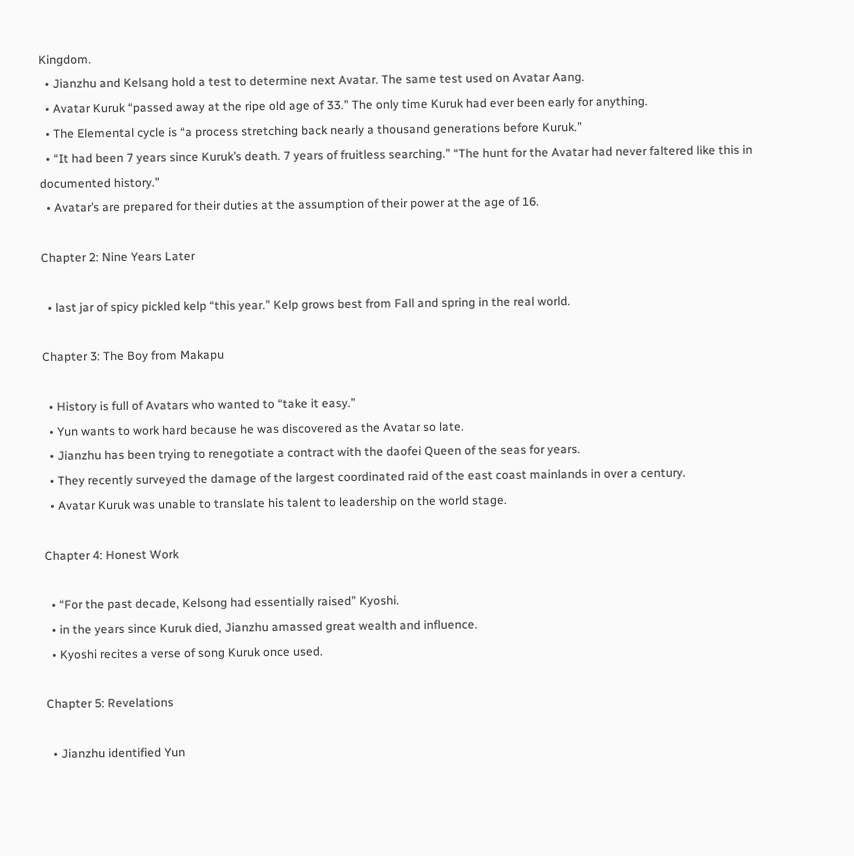Kingdom.
  • Jianzhu and Kelsang hold a test to determine next Avatar. The same test used on Avatar Aang.
  • Avatar Kuruk “passed away at the ripe old age of 33.” The only time Kuruk had ever been early for anything.
  • The Elemental cycle is “a process stretching back nearly a thousand generations before Kuruk.”
  • “It had been 7 years since Kuruk’s death. 7 years of fruitless searching.” “The hunt for the Avatar had never faltered like this in documented history.”
  • Avatar’s are prepared for their duties at the assumption of their power at the age of 16.

Chapter 2: Nine Years Later

  • last jar of spicy pickled kelp “this year.” Kelp grows best from Fall and spring in the real world.

Chapter 3: The Boy from Makapu

  • History is full of Avatars who wanted to “take it easy.”
  • Yun wants to work hard because he was discovered as the Avatar so late.
  • Jianzhu has been trying to renegotiate a contract with the daofei Queen of the seas for years.
  • They recently surveyed the damage of the largest coordinated raid of the east coast mainlands in over a century.
  • Avatar Kuruk was unable to translate his talent to leadership on the world stage.

Chapter 4: Honest Work

  • “For the past decade, Kelsong had essentially raised” Kyoshi.
  • in the years since Kuruk died, Jianzhu amassed great wealth and influence.
  • Kyoshi recites a verse of song Kuruk once used.

Chapter 5: Revelations

  • Jianzhu identified Yun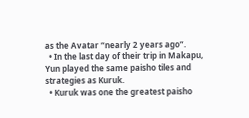as the Avatar “nearly 2 years ago”.
  • In the last day of their trip in Makapu, Yun played the same paisho tiles and strategies as Kuruk.
  • Kuruk was one the greatest paisho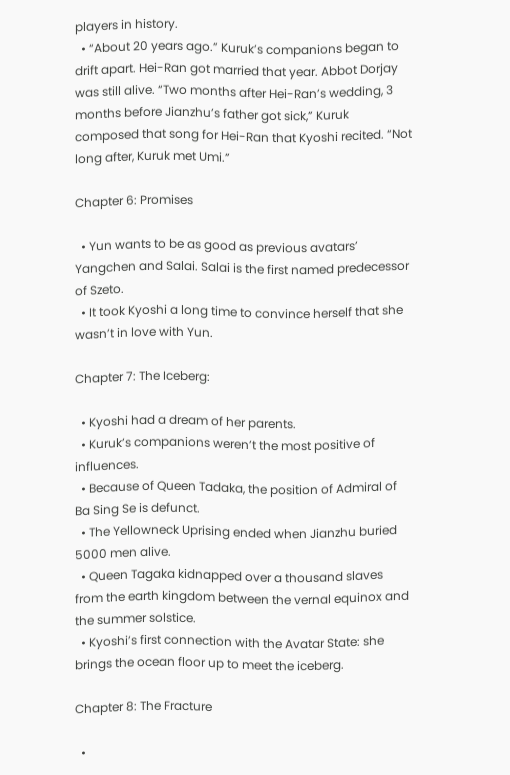players in history.
  • “About 20 years ago.” Kuruk’s companions began to drift apart. Hei-Ran got married that year. Abbot Dorjay was still alive. “Two months after Hei-Ran’s wedding, 3 months before Jianzhu’s father got sick,” Kuruk composed that song for Hei-Ran that Kyoshi recited. “Not long after, Kuruk met Umi.”

Chapter 6: Promises

  • Yun wants to be as good as previous avatars’ Yangchen and Salai. Salai is the first named predecessor of Szeto.
  • It took Kyoshi a long time to convince herself that she wasn’t in love with Yun.

Chapter 7: The Iceberg:

  • Kyoshi had a dream of her parents.
  • Kuruk’s companions weren’t the most positive of influences.
  • Because of Queen Tadaka, the position of Admiral of Ba Sing Se is defunct.
  • The Yellowneck Uprising ended when Jianzhu buried 5000 men alive.
  • Queen Tagaka kidnapped over a thousand slaves from the earth kingdom between the vernal equinox and the summer solstice.
  • Kyoshi’s first connection with the Avatar State: she brings the ocean floor up to meet the iceberg.

Chapter 8: The Fracture

  •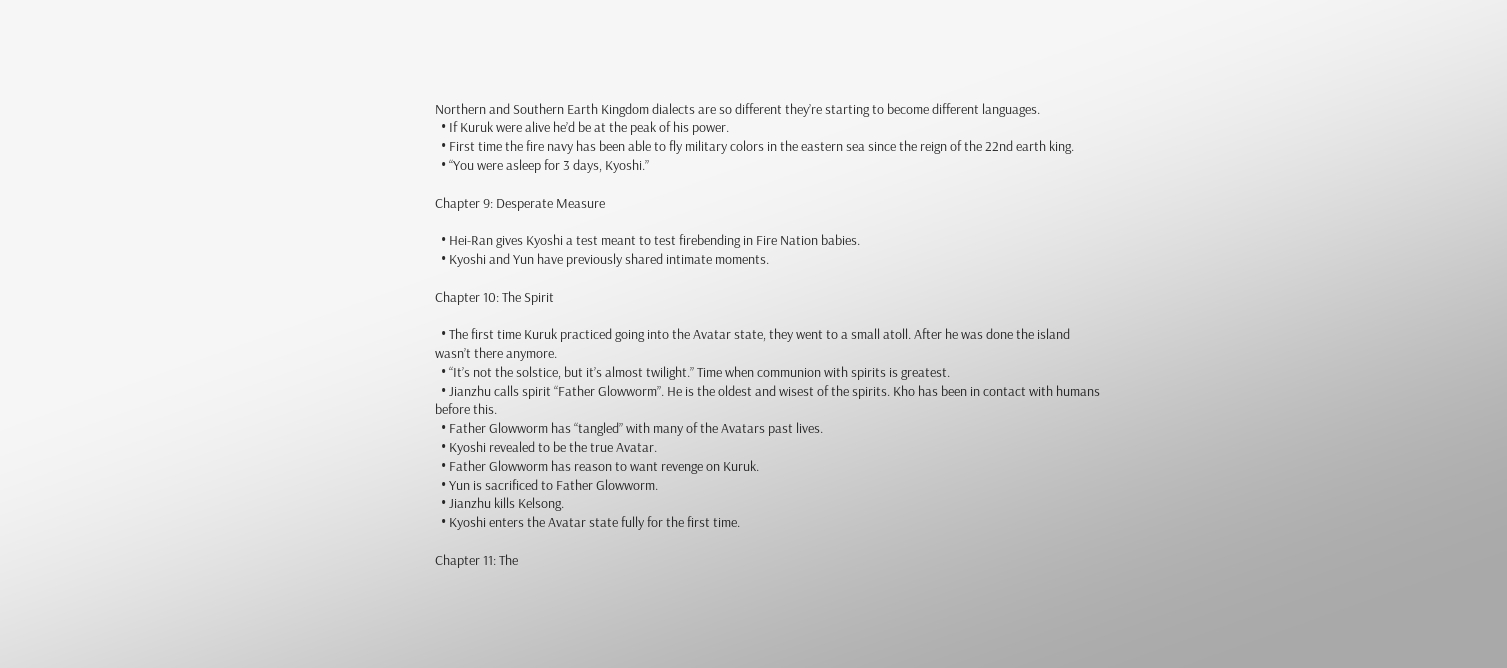Northern and Southern Earth Kingdom dialects are so different they’re starting to become different languages.
  • If Kuruk were alive he’d be at the peak of his power.
  • First time the fire navy has been able to fly military colors in the eastern sea since the reign of the 22nd earth king.
  • “You were asleep for 3 days, Kyoshi.”

Chapter 9: Desperate Measure

  • Hei-Ran gives Kyoshi a test meant to test firebending in Fire Nation babies.
  • Kyoshi and Yun have previously shared intimate moments.

Chapter 10: The Spirit

  • The first time Kuruk practiced going into the Avatar state, they went to a small atoll. After he was done the island wasn’t there anymore.
  • “It’s not the solstice, but it’s almost twilight.” Time when communion with spirits is greatest.
  • Jianzhu calls spirit “Father Glowworm”. He is the oldest and wisest of the spirits. Kho has been in contact with humans before this.
  • Father Glowworm has “tangled” with many of the Avatars past lives.
  • Kyoshi revealed to be the true Avatar.
  • Father Glowworm has reason to want revenge on Kuruk.
  • Yun is sacrificed to Father Glowworm.
  • Jianzhu kills Kelsong.
  • Kyoshi enters the Avatar state fully for the first time.

Chapter 11: The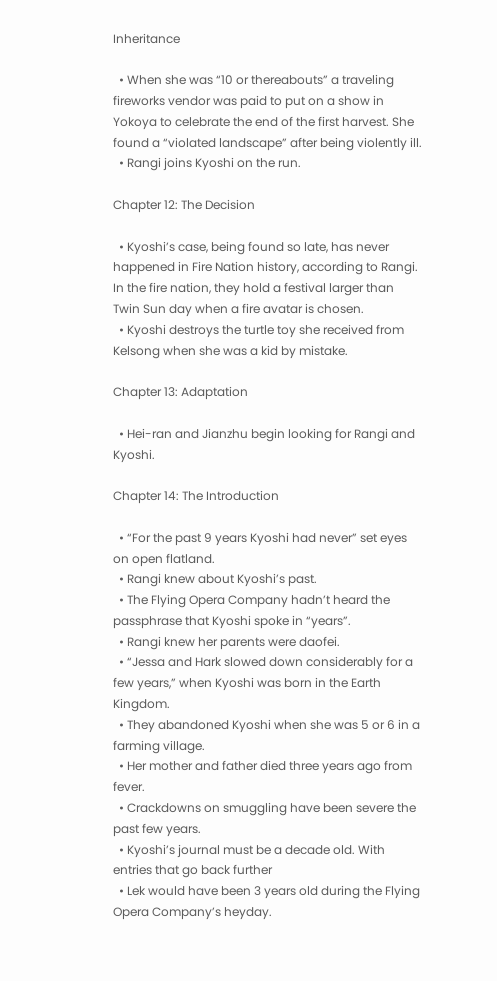Inheritance

  • When she was “10 or thereabouts” a traveling fireworks vendor was paid to put on a show in Yokoya to celebrate the end of the first harvest. She found a “violated landscape” after being violently ill.
  • Rangi joins Kyoshi on the run.

Chapter 12: The Decision

  • Kyoshi’s case, being found so late, has never happened in Fire Nation history, according to Rangi. In the fire nation, they hold a festival larger than Twin Sun day when a fire avatar is chosen.
  • Kyoshi destroys the turtle toy she received from Kelsong when she was a kid by mistake.

Chapter 13: Adaptation

  • Hei-ran and Jianzhu begin looking for Rangi and Kyoshi.

Chapter 14: The Introduction

  • “For the past 9 years Kyoshi had never” set eyes on open flatland.
  • Rangi knew about Kyoshi’s past.
  • The Flying Opera Company hadn’t heard the passphrase that Kyoshi spoke in “years”.
  • Rangi knew her parents were daofei.
  • “Jessa and Hark slowed down considerably for a few years,” when Kyoshi was born in the Earth Kingdom.
  • They abandoned Kyoshi when she was 5 or 6 in a farming village.
  • Her mother and father died three years ago from fever.
  • Crackdowns on smuggling have been severe the past few years.
  • Kyoshi’s journal must be a decade old. With entries that go back further
  • Lek would have been 3 years old during the Flying Opera Company’s heyday.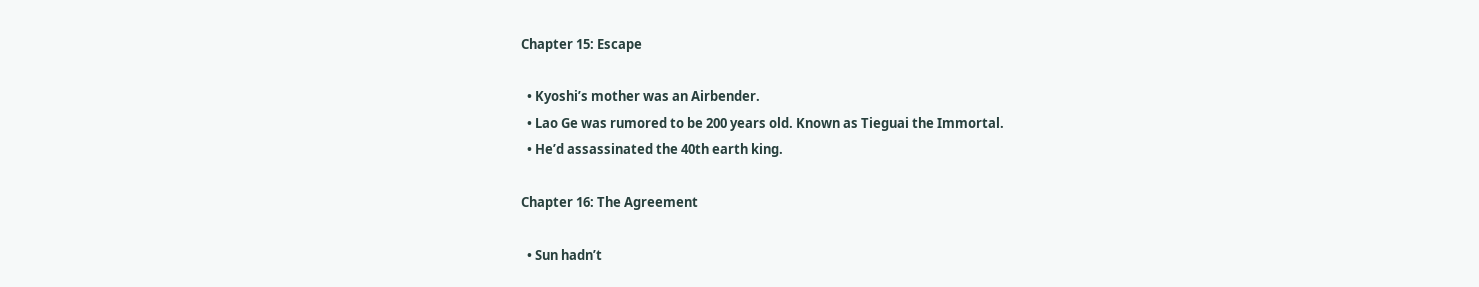Chapter 15: Escape

  • Kyoshi’s mother was an Airbender.
  • Lao Ge was rumored to be 200 years old. Known as Tieguai the Immortal.
  • He’d assassinated the 40th earth king.

Chapter 16: The Agreement

  • Sun hadn’t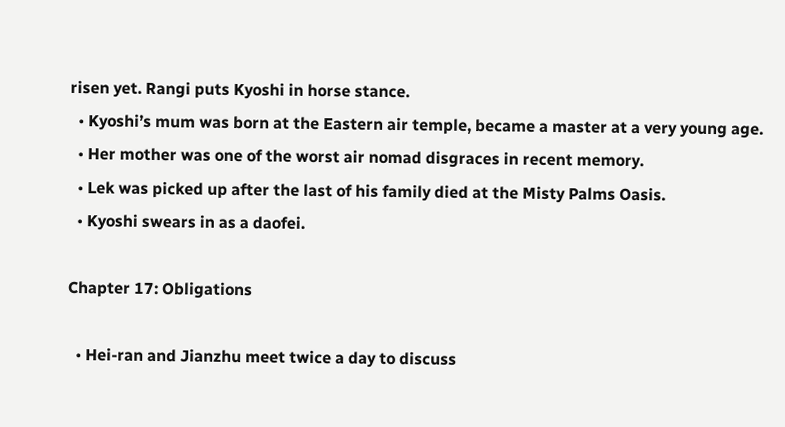risen yet. Rangi puts Kyoshi in horse stance.
  • Kyoshi’s mum was born at the Eastern air temple, became a master at a very young age.
  • Her mother was one of the worst air nomad disgraces in recent memory.
  • Lek was picked up after the last of his family died at the Misty Palms Oasis.
  • Kyoshi swears in as a daofei.

Chapter 17: Obligations

  • Hei-ran and Jianzhu meet twice a day to discuss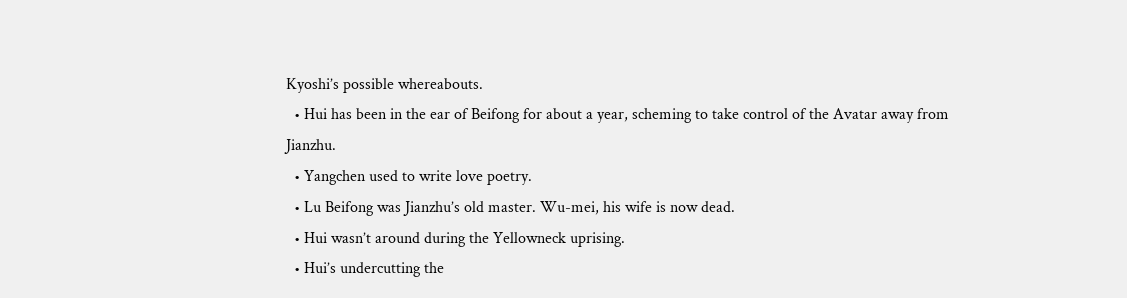Kyoshi’s possible whereabouts.
  • Hui has been in the ear of Beifong for about a year, scheming to take control of the Avatar away from Jianzhu.
  • Yangchen used to write love poetry.
  • Lu Beifong was Jianzhu’s old master. Wu-mei, his wife is now dead.
  • Hui wasn’t around during the Yellowneck uprising.
  • Hui’s undercutting the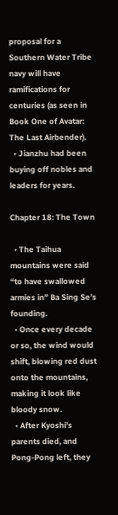proposal for a Southern Water Tribe navy will have ramifications for centuries (as seen in Book One of Avatar: The Last Airbender).
  • Jianzhu had been buying off nobles and leaders for years.

Chapter 18: The Town

  • The Taihua mountains were said “to have swallowed armies in” Ba Sing Se’s founding.
  • Once every decade or so, the wind would shift, blowing red dust onto the mountains, making it look like bloody snow.
  • After Kyoshi’s parents died, and Pong-Pong left, they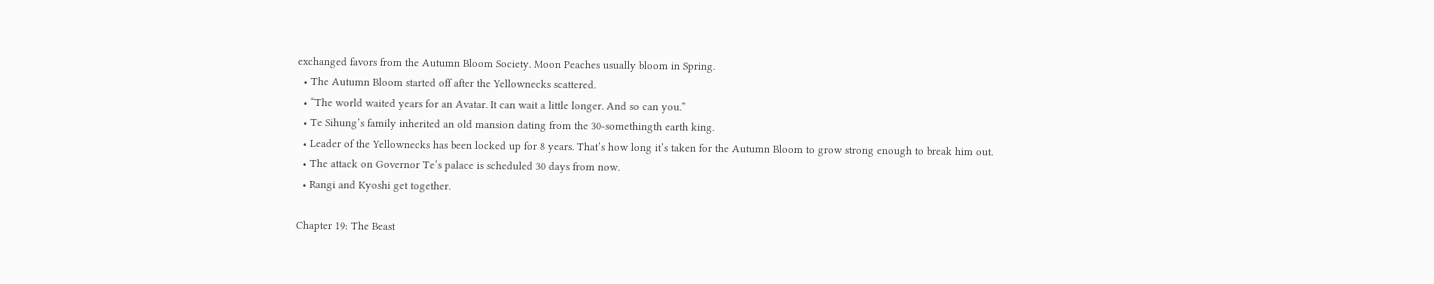exchanged favors from the Autumn Bloom Society. Moon Peaches usually bloom in Spring.
  • The Autumn Bloom started off after the Yellownecks scattered.
  • “The world waited years for an Avatar. It can wait a little longer. And so can you.”
  • Te Sihung’s family inherited an old mansion dating from the 30-somethingth earth king.
  • Leader of the Yellownecks has been locked up for 8 years. That’s how long it’s taken for the Autumn Bloom to grow strong enough to break him out.
  • The attack on Governor Te’s palace is scheduled 30 days from now.
  • Rangi and Kyoshi get together.

Chapter 19: The Beast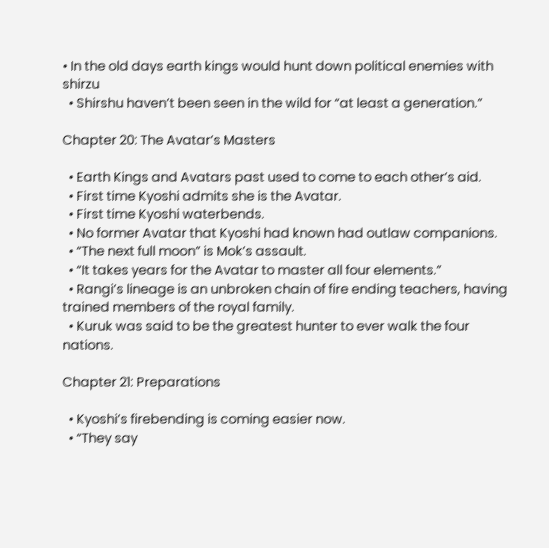• In the old days earth kings would hunt down political enemies with shirzu
  • Shirshu haven’t been seen in the wild for “at least a generation.”

Chapter 20: The Avatar’s Masters

  • Earth Kings and Avatars past used to come to each other’s aid.
  • First time Kyoshi admits she is the Avatar.
  • First time Kyoshi waterbends.
  • No former Avatar that Kyoshi had known had outlaw companions.
  • “The next full moon” is Mok’s assault.
  • “It takes years for the Avatar to master all four elements.”
  • Rangi’s lineage is an unbroken chain of fire ending teachers, having trained members of the royal family.
  • Kuruk was said to be the greatest hunter to ever walk the four nations.

Chapter 21: Preparations

  • Kyoshi’s firebending is coming easier now.
  • “They say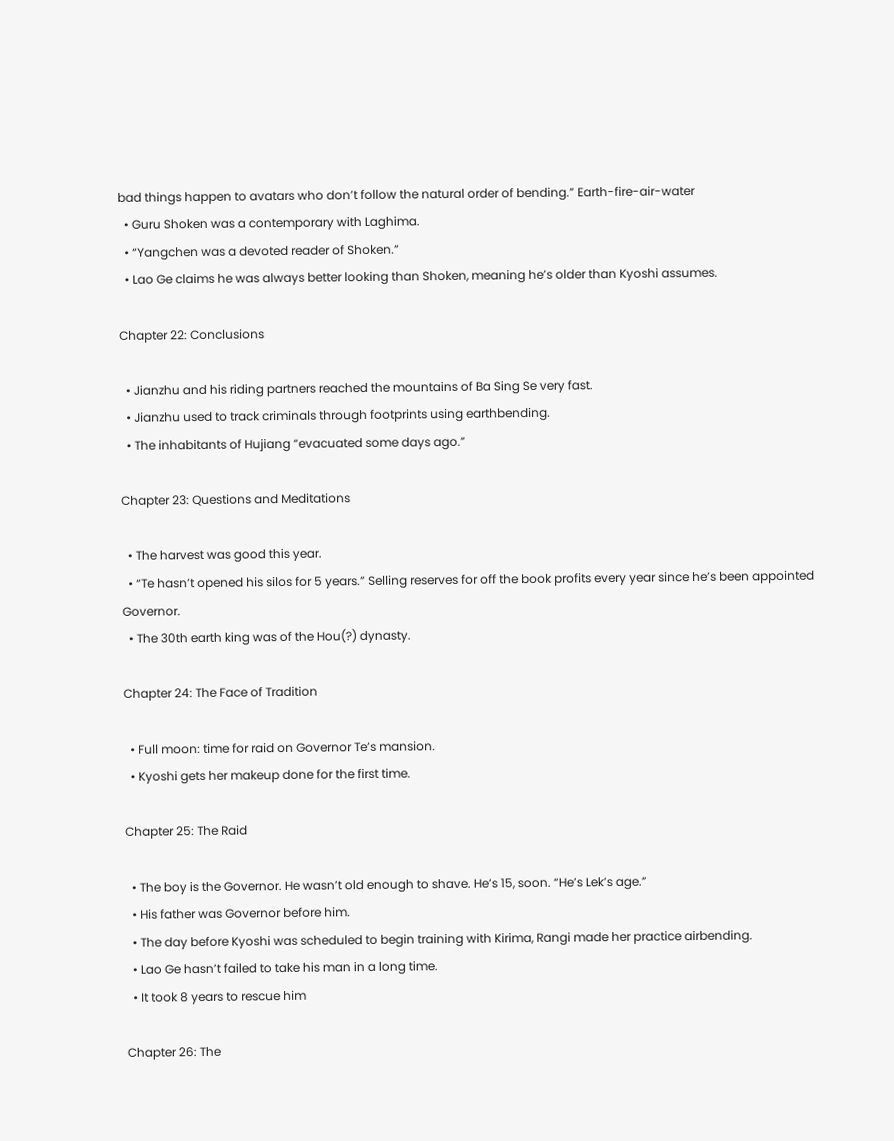bad things happen to avatars who don’t follow the natural order of bending.” Earth-fire-air-water
  • Guru Shoken was a contemporary with Laghima.
  • “Yangchen was a devoted reader of Shoken.”
  • Lao Ge claims he was always better looking than Shoken, meaning he’s older than Kyoshi assumes.

Chapter 22: Conclusions

  • Jianzhu and his riding partners reached the mountains of Ba Sing Se very fast.
  • Jianzhu used to track criminals through footprints using earthbending.
  • The inhabitants of Hujiang “evacuated some days ago.”

Chapter 23: Questions and Meditations

  • The harvest was good this year.
  • “Te hasn’t opened his silos for 5 years.” Selling reserves for off the book profits every year since he’s been appointed Governor.
  • The 30th earth king was of the Hou(?) dynasty.

Chapter 24: The Face of Tradition

  • Full moon: time for raid on Governor Te’s mansion.
  • Kyoshi gets her makeup done for the first time.

Chapter 25: The Raid

  • The boy is the Governor. He wasn’t old enough to shave. He’s 15, soon. “He’s Lek’s age.”
  • His father was Governor before him.
  • The day before Kyoshi was scheduled to begin training with Kirima, Rangi made her practice airbending.
  • Lao Ge hasn’t failed to take his man in a long time.
  • It took 8 years to rescue him

Chapter 26: The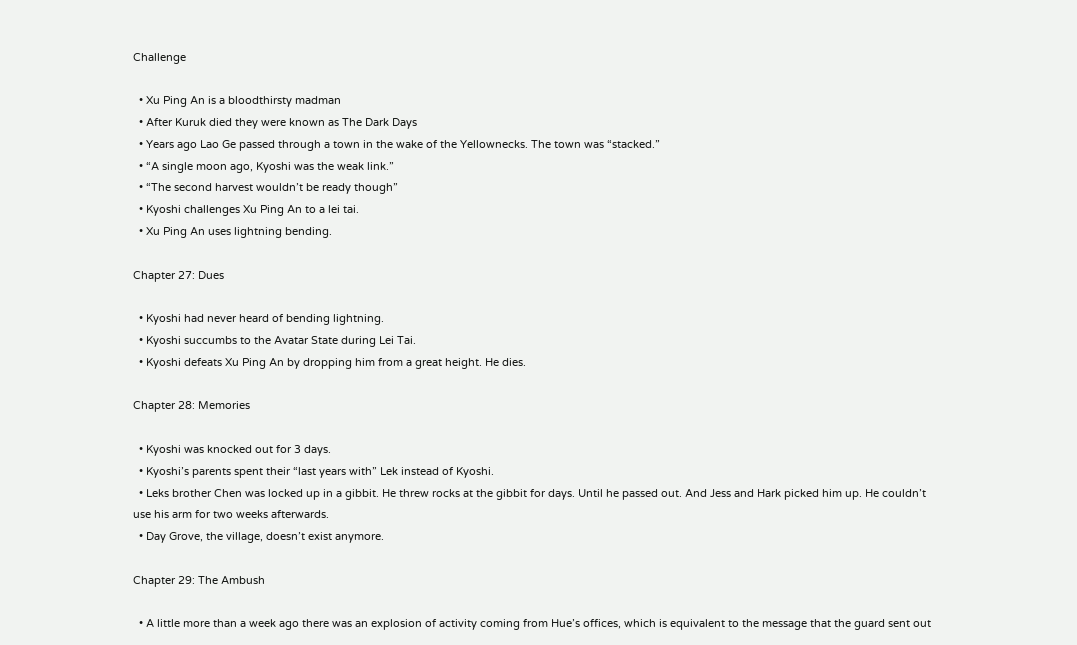Challenge

  • Xu Ping An is a bloodthirsty madman
  • After Kuruk died they were known as The Dark Days
  • Years ago Lao Ge passed through a town in the wake of the Yellownecks. The town was “stacked.”
  • “A single moon ago, Kyoshi was the weak link.”
  • “The second harvest wouldn’t be ready though”
  • Kyoshi challenges Xu Ping An to a lei tai.
  • Xu Ping An uses lightning bending.

Chapter 27: Dues

  • Kyoshi had never heard of bending lightning.
  • Kyoshi succumbs to the Avatar State during Lei Tai.
  • Kyoshi defeats Xu Ping An by dropping him from a great height. He dies.

Chapter 28: Memories

  • Kyoshi was knocked out for 3 days.
  • Kyoshi’s parents spent their “last years with” Lek instead of Kyoshi.
  • Leks brother Chen was locked up in a gibbit. He threw rocks at the gibbit for days. Until he passed out. And Jess and Hark picked him up. He couldn’t use his arm for two weeks afterwards.
  • Day Grove, the village, doesn’t exist anymore.

Chapter 29: The Ambush

  • A little more than a week ago there was an explosion of activity coming from Hue’s offices, which is equivalent to the message that the guard sent out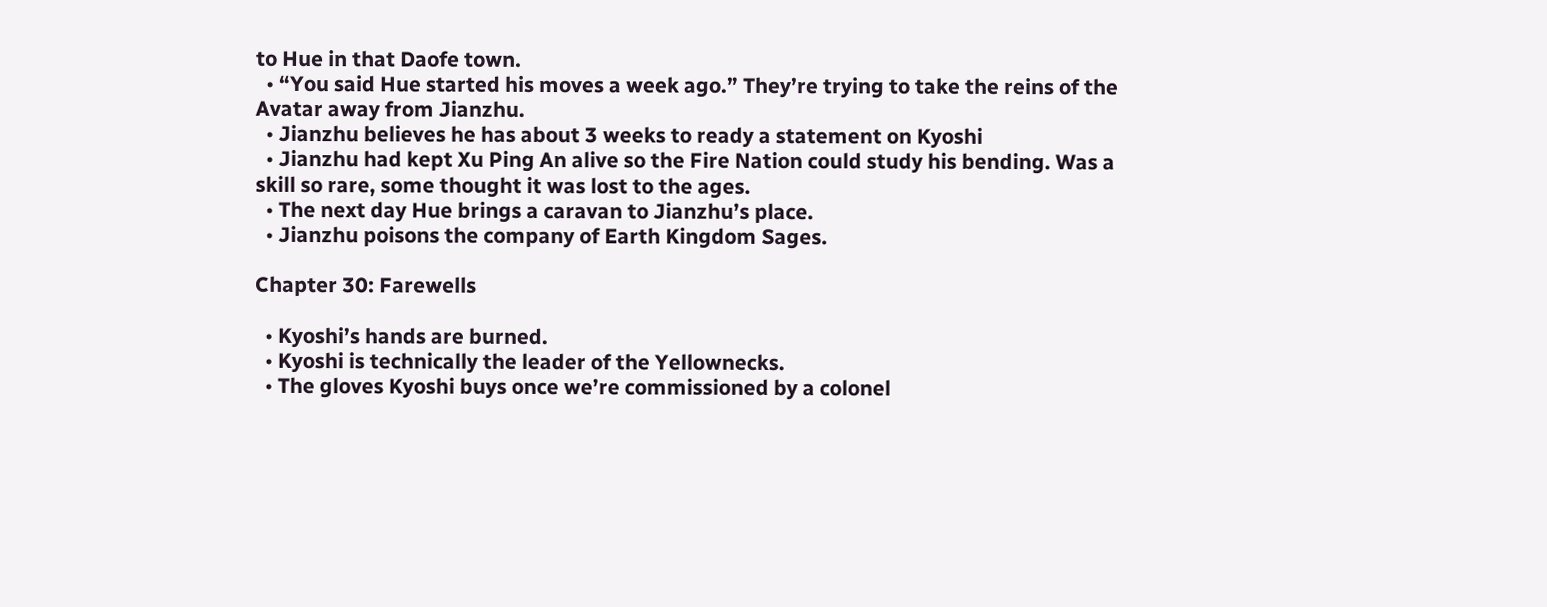to Hue in that Daofe town.
  • “You said Hue started his moves a week ago.” They’re trying to take the reins of the Avatar away from Jianzhu.
  • Jianzhu believes he has about 3 weeks to ready a statement on Kyoshi
  • Jianzhu had kept Xu Ping An alive so the Fire Nation could study his bending. Was a skill so rare, some thought it was lost to the ages.
  • The next day Hue brings a caravan to Jianzhu’s place.
  • Jianzhu poisons the company of Earth Kingdom Sages.

Chapter 30: Farewells

  • Kyoshi’s hands are burned.
  • Kyoshi is technically the leader of the Yellownecks.
  • The gloves Kyoshi buys once we’re commissioned by a colonel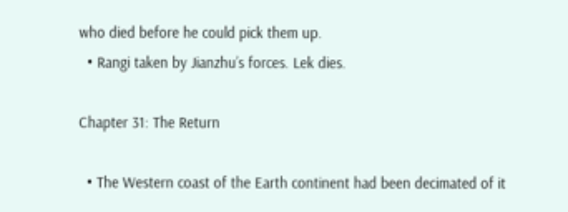who died before he could pick them up.
  • Rangi taken by Jianzhu’s forces. Lek dies.

Chapter 31: The Return

  • The Western coast of the Earth continent had been decimated of it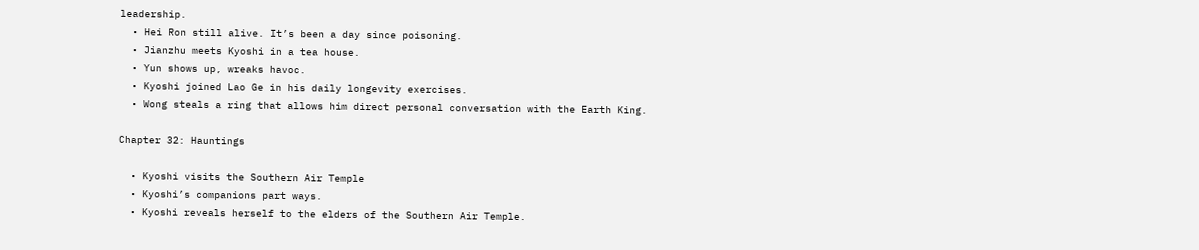leadership.
  • Hei Ron still alive. It’s been a day since poisoning.
  • Jianzhu meets Kyoshi in a tea house.
  • Yun shows up, wreaks havoc.
  • Kyoshi joined Lao Ge in his daily longevity exercises.
  • Wong steals a ring that allows him direct personal conversation with the Earth King.

Chapter 32: Hauntings

  • Kyoshi visits the Southern Air Temple
  • Kyoshi’s companions part ways.
  • Kyoshi reveals herself to the elders of the Southern Air Temple.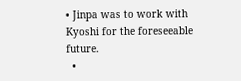• Jinpa was to work with Kyoshi for the foreseeable future.
  •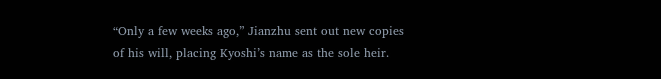“Only a few weeks ago,” Jianzhu sent out new copies of his will, placing Kyoshi’s name as the sole heir.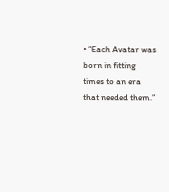• “Each Avatar was born in fitting times to an era that needed them.”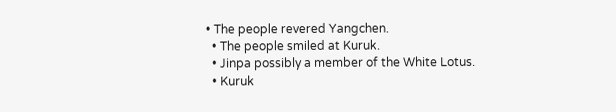• The people revered Yangchen.
  • The people smiled at Kuruk.
  • Jinpa possibly a member of the White Lotus.
  • Kuruk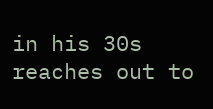in his 30s reaches out to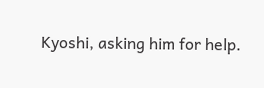Kyoshi, asking him for help.